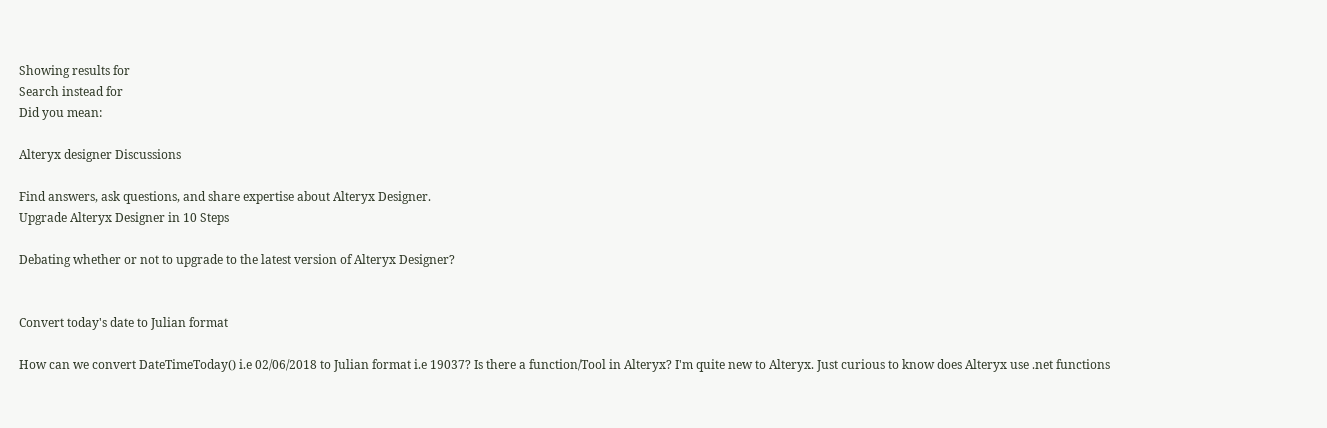Showing results for
Search instead for
Did you mean:

Alteryx designer Discussions

Find answers, ask questions, and share expertise about Alteryx Designer.
Upgrade Alteryx Designer in 10 Steps

Debating whether or not to upgrade to the latest version of Alteryx Designer?


Convert today's date to Julian format

How can we convert DateTimeToday() i.e 02/06/2018 to Julian format i.e 19037? Is there a function/Tool in Alteryx? I'm quite new to Alteryx. Just curious to know does Alteryx use .net functions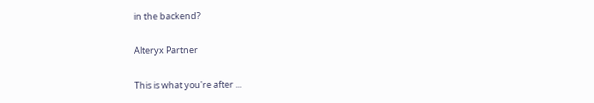in the backend?

Alteryx Partner

This is what you're after ...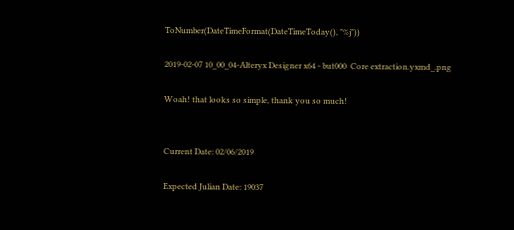ToNumber(DateTimeFormat(DateTimeToday(), "%j"))

2019-02-07 10_00_04-Alteryx Designer x64 - but000  Core extraction.yxmd_.png

Woah! that looks so simple, thank you so much!


Current Date: 02/06/2019

Expected Julian Date: 19037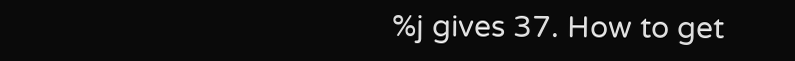%j gives 37. How to get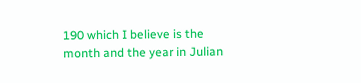190 which I believe is the month and the year in Julian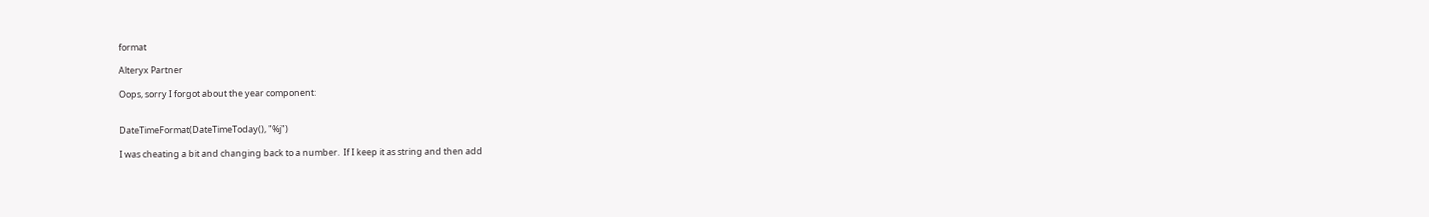format

Alteryx Partner

Oops, sorry I forgot about the year component:


DateTimeFormat(DateTimeToday(), "%j")

I was cheating a bit and changing back to a number.  If I keep it as string and then add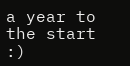a year to the start :)